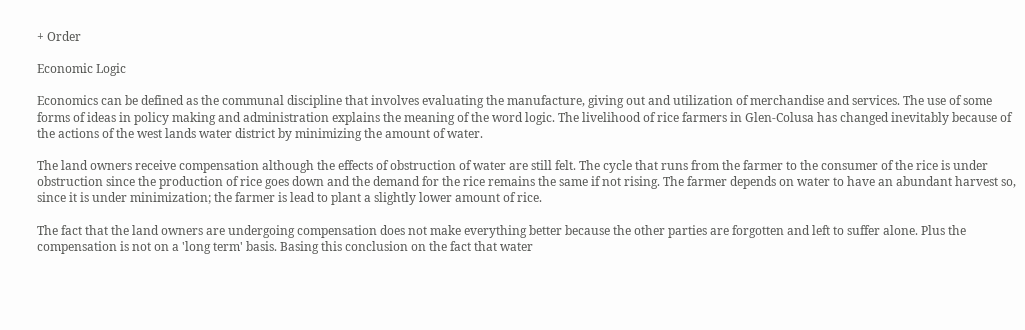+ Order

Economic Logic

Economics can be defined as the communal discipline that involves evaluating the manufacture, giving out and utilization of merchandise and services. The use of some forms of ideas in policy making and administration explains the meaning of the word logic. The livelihood of rice farmers in Glen-Colusa has changed inevitably because of the actions of the west lands water district by minimizing the amount of water.

The land owners receive compensation although the effects of obstruction of water are still felt. The cycle that runs from the farmer to the consumer of the rice is under obstruction since the production of rice goes down and the demand for the rice remains the same if not rising. The farmer depends on water to have an abundant harvest so, since it is under minimization; the farmer is lead to plant a slightly lower amount of rice.

The fact that the land owners are undergoing compensation does not make everything better because the other parties are forgotten and left to suffer alone. Plus the compensation is not on a 'long term' basis. Basing this conclusion on the fact that water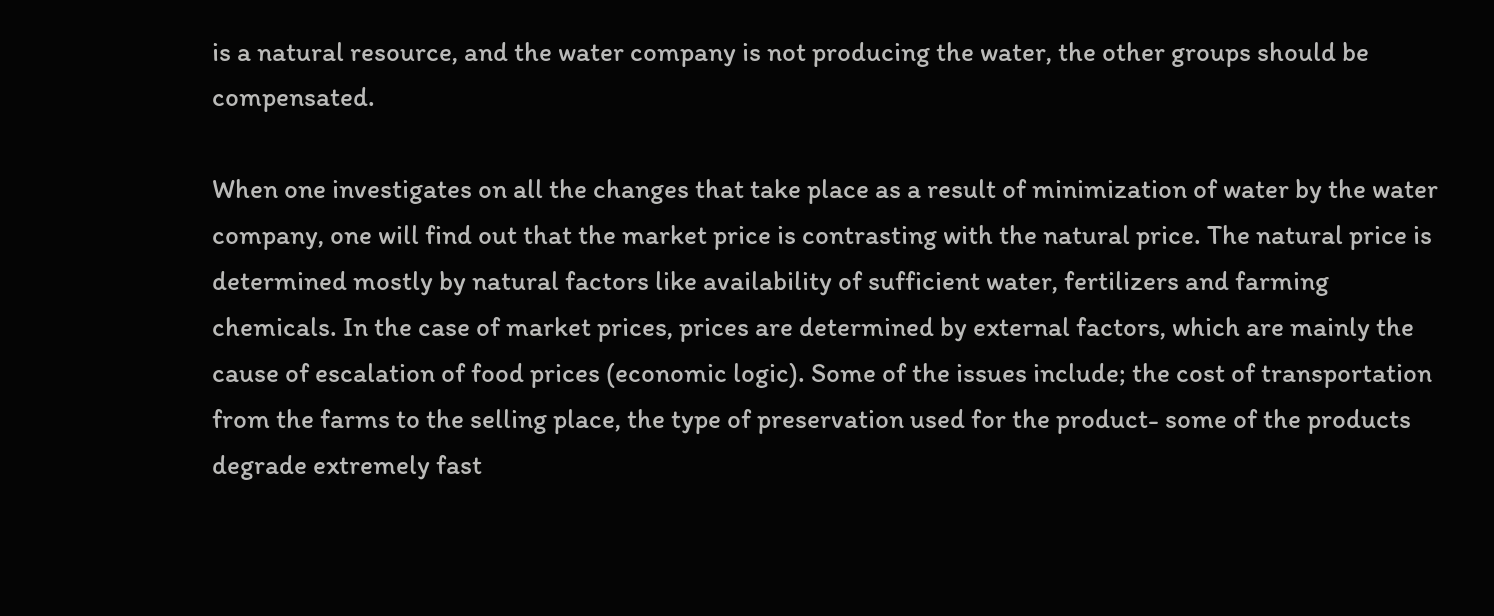is a natural resource, and the water company is not producing the water, the other groups should be compensated.

When one investigates on all the changes that take place as a result of minimization of water by the water company, one will find out that the market price is contrasting with the natural price. The natural price is determined mostly by natural factors like availability of sufficient water, fertilizers and farming chemicals. In the case of market prices, prices are determined by external factors, which are mainly the cause of escalation of food prices (economic logic). Some of the issues include; the cost of transportation from the farms to the selling place, the type of preservation used for the product- some of the products degrade extremely fast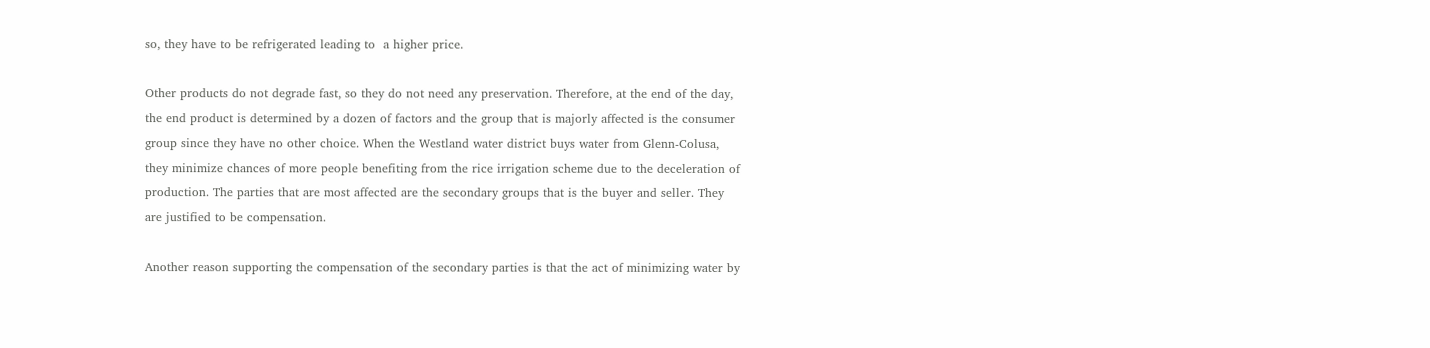so, they have to be refrigerated leading to  a higher price.

Other products do not degrade fast, so they do not need any preservation. Therefore, at the end of the day, the end product is determined by a dozen of factors and the group that is majorly affected is the consumer group since they have no other choice. When the Westland water district buys water from Glenn-Colusa, they minimize chances of more people benefiting from the rice irrigation scheme due to the deceleration of production. The parties that are most affected are the secondary groups that is the buyer and seller. They are justified to be compensation.

Another reason supporting the compensation of the secondary parties is that the act of minimizing water by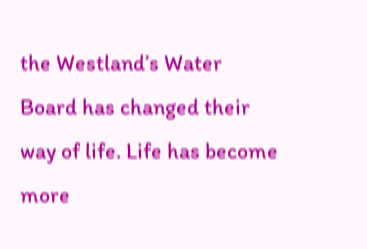the Westland’s Water Board has changed their way of life. Life has become more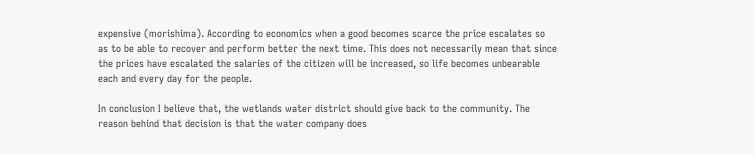expensive (morishima). According to economics when a good becomes scarce the price escalates so as to be able to recover and perform better the next time. This does not necessarily mean that since the prices have escalated the salaries of the citizen will be increased, so life becomes unbearable each and every day for the people.

In conclusion I believe that, the wetlands water district should give back to the community. The reason behind that decision is that the water company does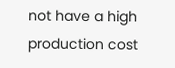not have a high production cost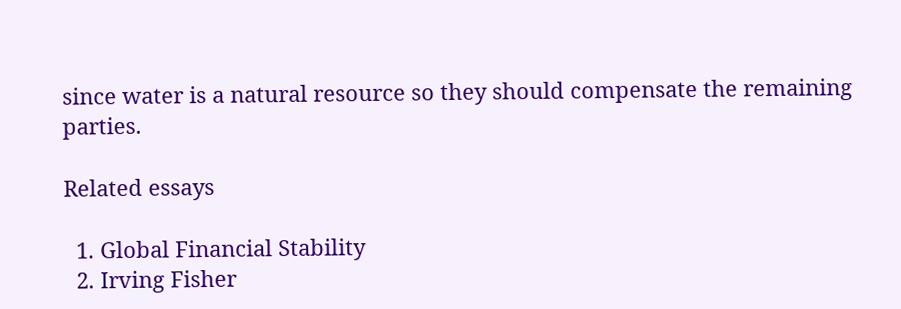since water is a natural resource so they should compensate the remaining parties.

Related essays

  1. Global Financial Stability
  2. Irving Fisher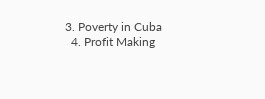3. Poverty in Cuba
  4. Profit Making